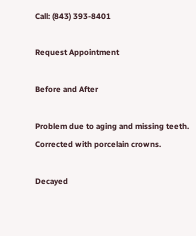Call: (843) 393-8401

Request Appointment

Before and After

Problem due to aging and missing teeth.
Corrected with porcelain crowns.

Decayed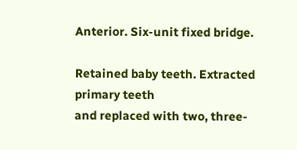Anterior. Six-unit fixed bridge.

Retained baby teeth. Extracted primary teeth
and replaced with two, three-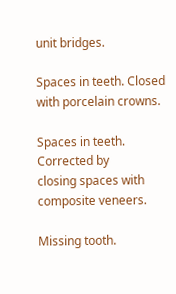unit bridges.

Spaces in teeth. Closed with porcelain crowns.

Spaces in teeth. Corrected by
closing spaces with composite veneers.

Missing tooth.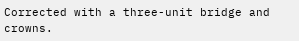Corrected with a three-unit bridge and crowns.